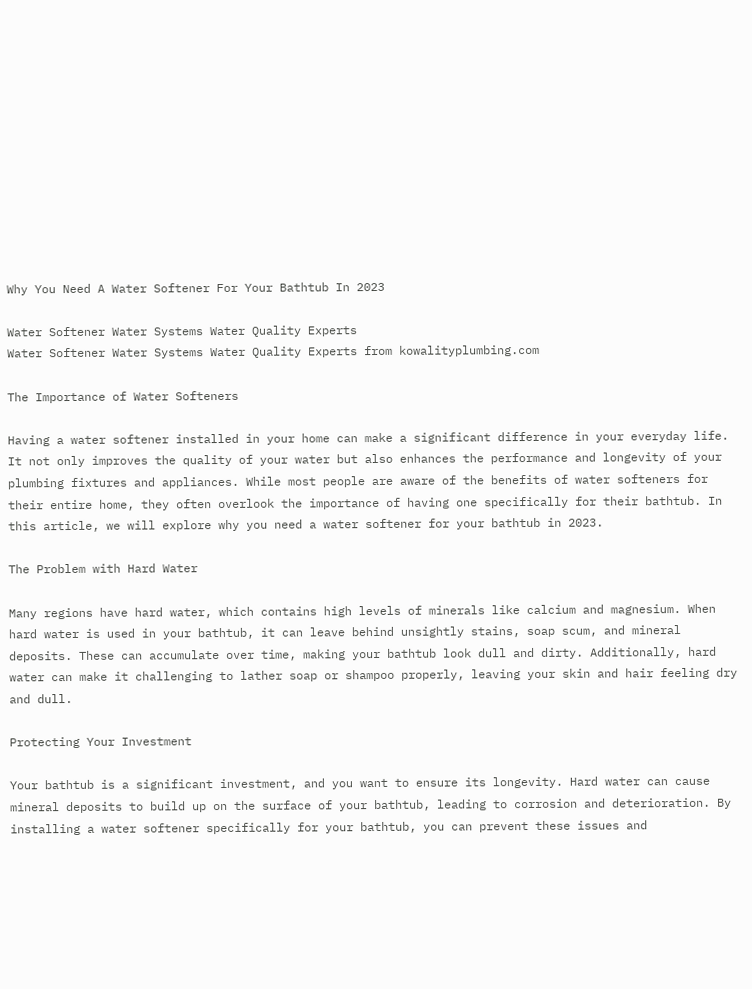Why You Need A Water Softener For Your Bathtub In 2023

Water Softener Water Systems Water Quality Experts
Water Softener Water Systems Water Quality Experts from kowalityplumbing.com

The Importance of Water Softeners

Having a water softener installed in your home can make a significant difference in your everyday life. It not only improves the quality of your water but also enhances the performance and longevity of your plumbing fixtures and appliances. While most people are aware of the benefits of water softeners for their entire home, they often overlook the importance of having one specifically for their bathtub. In this article, we will explore why you need a water softener for your bathtub in 2023.

The Problem with Hard Water

Many regions have hard water, which contains high levels of minerals like calcium and magnesium. When hard water is used in your bathtub, it can leave behind unsightly stains, soap scum, and mineral deposits. These can accumulate over time, making your bathtub look dull and dirty. Additionally, hard water can make it challenging to lather soap or shampoo properly, leaving your skin and hair feeling dry and dull.

Protecting Your Investment

Your bathtub is a significant investment, and you want to ensure its longevity. Hard water can cause mineral deposits to build up on the surface of your bathtub, leading to corrosion and deterioration. By installing a water softener specifically for your bathtub, you can prevent these issues and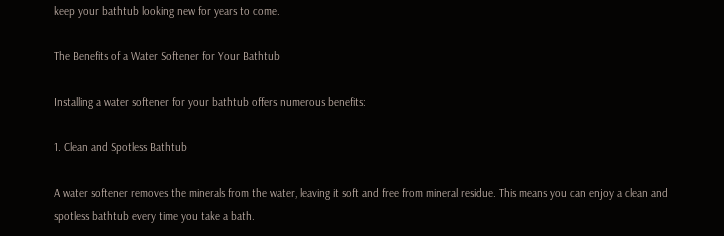keep your bathtub looking new for years to come.

The Benefits of a Water Softener for Your Bathtub

Installing a water softener for your bathtub offers numerous benefits:

1. Clean and Spotless Bathtub

A water softener removes the minerals from the water, leaving it soft and free from mineral residue. This means you can enjoy a clean and spotless bathtub every time you take a bath.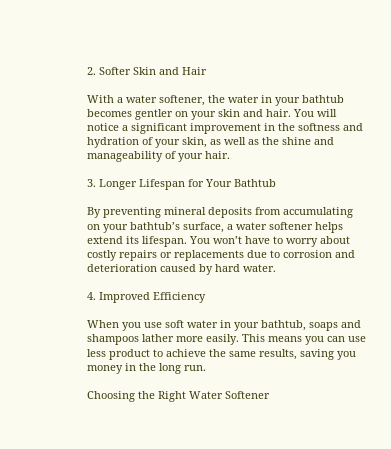2. Softer Skin and Hair

With a water softener, the water in your bathtub becomes gentler on your skin and hair. You will notice a significant improvement in the softness and hydration of your skin, as well as the shine and manageability of your hair.

3. Longer Lifespan for Your Bathtub

By preventing mineral deposits from accumulating on your bathtub’s surface, a water softener helps extend its lifespan. You won’t have to worry about costly repairs or replacements due to corrosion and deterioration caused by hard water.

4. Improved Efficiency

When you use soft water in your bathtub, soaps and shampoos lather more easily. This means you can use less product to achieve the same results, saving you money in the long run.

Choosing the Right Water Softener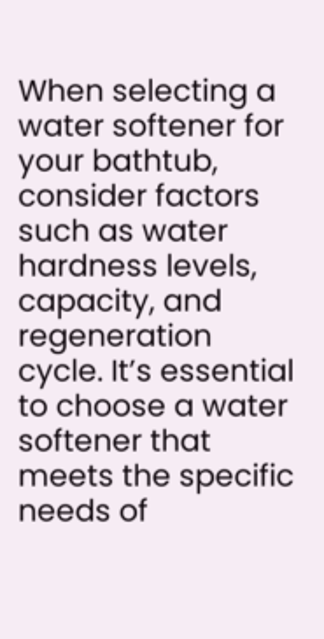When selecting a water softener for your bathtub, consider factors such as water hardness levels, capacity, and regeneration cycle. It’s essential to choose a water softener that meets the specific needs of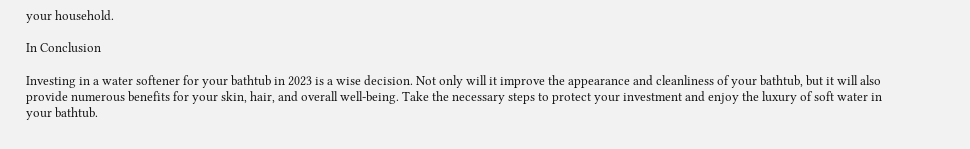your household.

In Conclusion

Investing in a water softener for your bathtub in 2023 is a wise decision. Not only will it improve the appearance and cleanliness of your bathtub, but it will also provide numerous benefits for your skin, hair, and overall well-being. Take the necessary steps to protect your investment and enjoy the luxury of soft water in your bathtub.